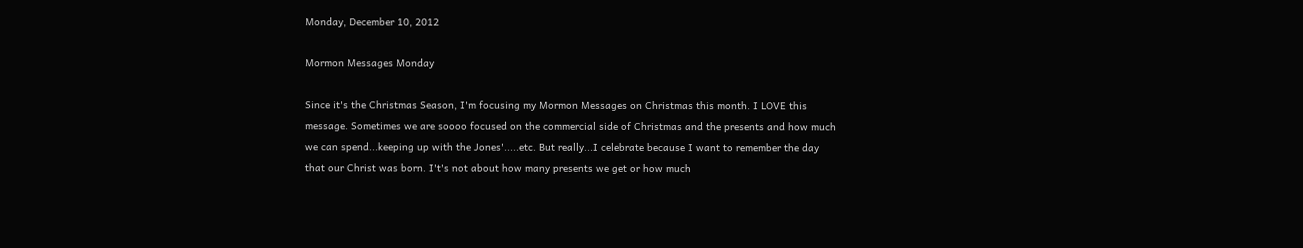Monday, December 10, 2012

Mormon Messages Monday

Since it's the Christmas Season, I'm focusing my Mormon Messages on Christmas this month. I LOVE this message. Sometimes we are soooo focused on the commercial side of Christmas and the presents and how much we can spend...keeping up with the Jones'.....etc. But really...I celebrate because I want to remember the day that our Christ was born. I't's not about how many presents we get or how much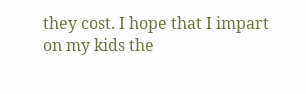they cost. I hope that I impart on my kids the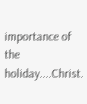importance of the holiday....Christ.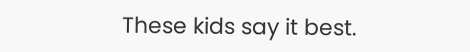These kids say it best.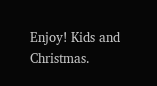Enjoy! Kids and Christmas.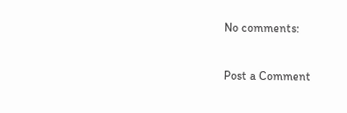No comments:

Post a Comment